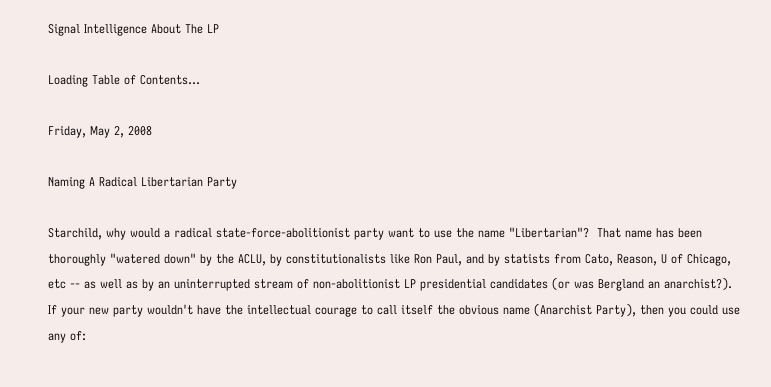Signal Intelligence About The LP

Loading Table of Contents...

Friday, May 2, 2008

Naming A Radical Libertarian Party

Starchild, why would a radical state-force-abolitionist party want to use the name "Libertarian"?  That name has been thoroughly "watered down" by the ACLU, by constitutionalists like Ron Paul, and by statists from Cato, Reason, U of Chicago, etc -- as well as by an uninterrupted stream of non-abolitionist LP presidential candidates (or was Bergland an anarchist?).
If your new party wouldn't have the intellectual courage to call itself the obvious name (Anarchist Party), then you could use any of: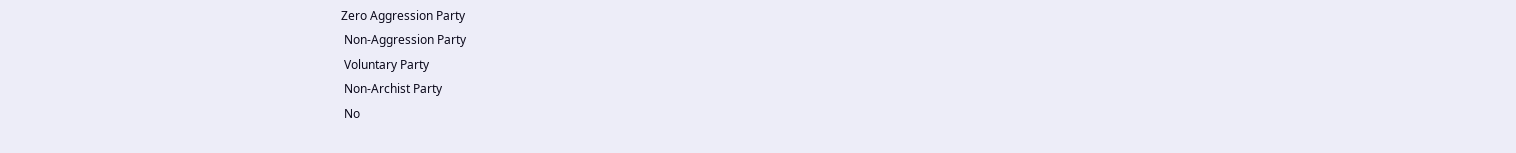Zero Aggression Party
 Non-Aggression Party
 Voluntary Party
 Non-Archist Party
 No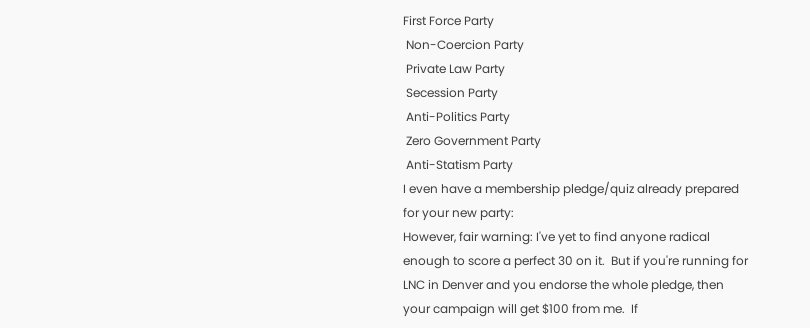First Force Party
 Non-Coercion Party
 Private Law Party
 Secession Party
 Anti-Politics Party
 Zero Government Party
 Anti-Statism Party
I even have a membership pledge/quiz already prepared for your new party:
However, fair warning: I've yet to find anyone radical enough to score a perfect 30 on it.  But if you're running for LNC in Denver and you endorse the whole pledge, then your campaign will get $100 from me.  If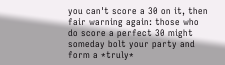you can't score a 30 on it, then fair warning again: those who do score a perfect 30 might someday bolt your party and form a *truly*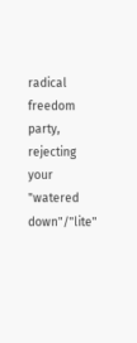radical freedom party, rejecting your "watered down"/"lite"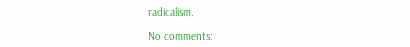radicalism.

No comments: